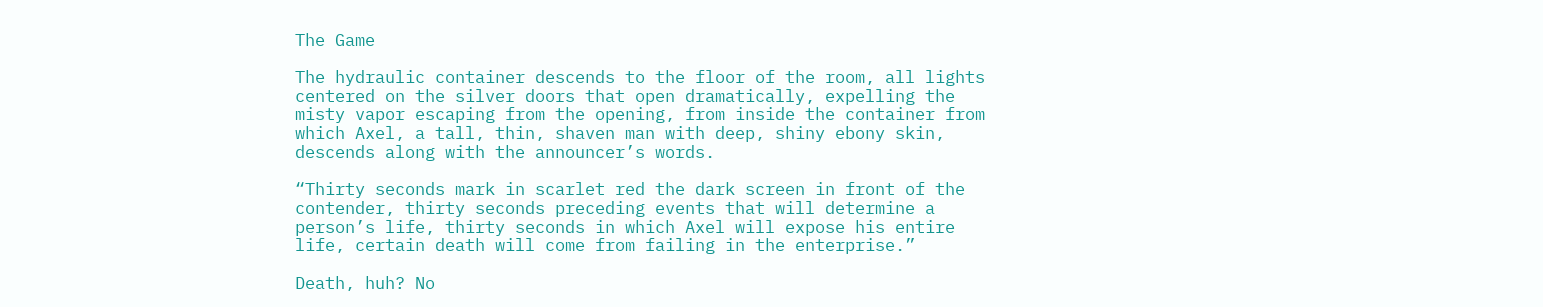The Game

The hydraulic container descends to the floor of the room, all lights centered on the silver doors that open dramatically, expelling the misty vapor escaping from the opening, from inside the container from which Axel, a tall, thin, shaven man with deep, shiny ebony skin, descends along with the announcer’s words.

“Thirty seconds mark in scarlet red the dark screen in front of the contender, thirty seconds preceding events that will determine a person’s life, thirty seconds in which Axel will expose his entire life, certain death will come from failing in the enterprise.”

Death, huh? No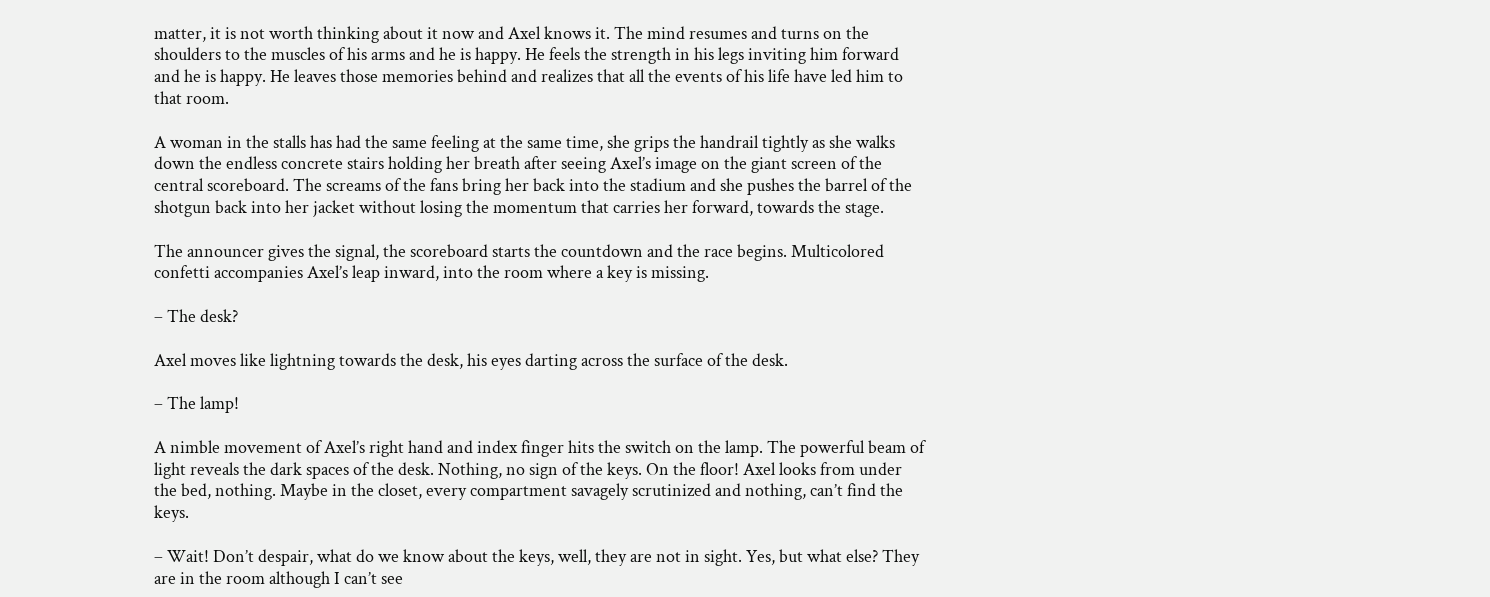matter, it is not worth thinking about it now and Axel knows it. The mind resumes and turns on the shoulders to the muscles of his arms and he is happy. He feels the strength in his legs inviting him forward and he is happy. He leaves those memories behind and realizes that all the events of his life have led him to that room.

A woman in the stalls has had the same feeling at the same time, she grips the handrail tightly as she walks down the endless concrete stairs holding her breath after seeing Axel’s image on the giant screen of the central scoreboard. The screams of the fans bring her back into the stadium and she pushes the barrel of the shotgun back into her jacket without losing the momentum that carries her forward, towards the stage.

The announcer gives the signal, the scoreboard starts the countdown and the race begins. Multicolored confetti accompanies Axel’s leap inward, into the room where a key is missing.

– The desk?

Axel moves like lightning towards the desk, his eyes darting across the surface of the desk.

– The lamp!

A nimble movement of Axel’s right hand and index finger hits the switch on the lamp. The powerful beam of light reveals the dark spaces of the desk. Nothing, no sign of the keys. On the floor! Axel looks from under the bed, nothing. Maybe in the closet, every compartment savagely scrutinized and nothing, can’t find the keys.

– Wait! Don’t despair, what do we know about the keys, well, they are not in sight. Yes, but what else? They are in the room although I can’t see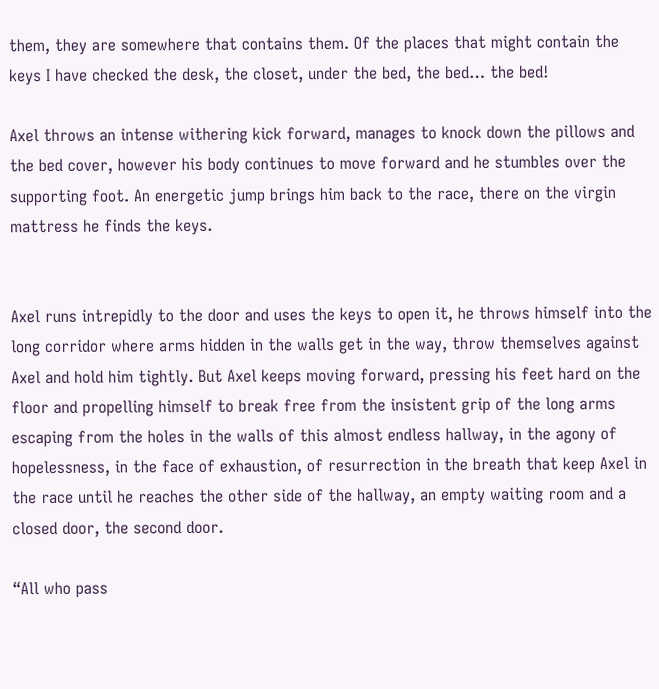them, they are somewhere that contains them. Of the places that might contain the keys I have checked the desk, the closet, under the bed, the bed… the bed!

Axel throws an intense withering kick forward, manages to knock down the pillows and the bed cover, however his body continues to move forward and he stumbles over the supporting foot. An energetic jump brings him back to the race, there on the virgin mattress he finds the keys.


Axel runs intrepidly to the door and uses the keys to open it, he throws himself into the long corridor where arms hidden in the walls get in the way, throw themselves against Axel and hold him tightly. But Axel keeps moving forward, pressing his feet hard on the floor and propelling himself to break free from the insistent grip of the long arms escaping from the holes in the walls of this almost endless hallway, in the agony of hopelessness, in the face of exhaustion, of resurrection in the breath that keep Axel in the race until he reaches the other side of the hallway, an empty waiting room and a closed door, the second door.

“All who pass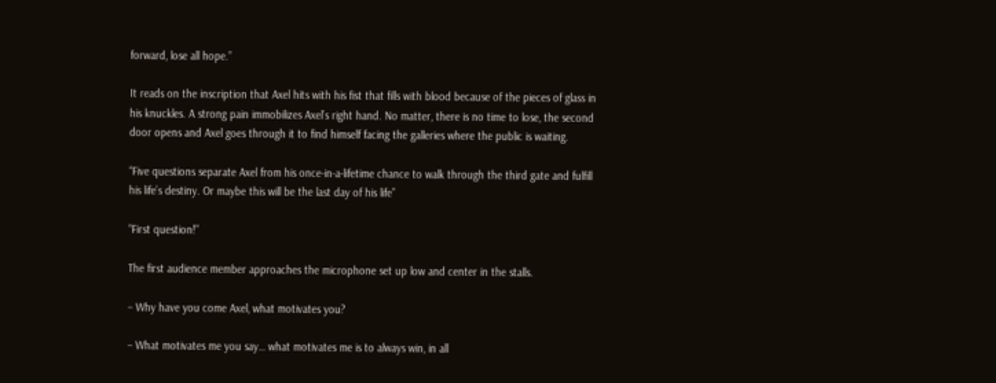forward, lose all hope.”

It reads on the inscription that Axel hits with his fist that fills with blood because of the pieces of glass in his knuckles. A strong pain immobilizes Axel’s right hand. No matter, there is no time to lose, the second door opens and Axel goes through it to find himself facing the galleries where the public is waiting.

“Five questions separate Axel from his once-in-a-lifetime chance to walk through the third gate and fulfill his life’s destiny. Or maybe this will be the last day of his life”

“First question!”

The first audience member approaches the microphone set up low and center in the stalls.

– Why have you come Axel, what motivates you?

– What motivates me you say… what motivates me is to always win, in all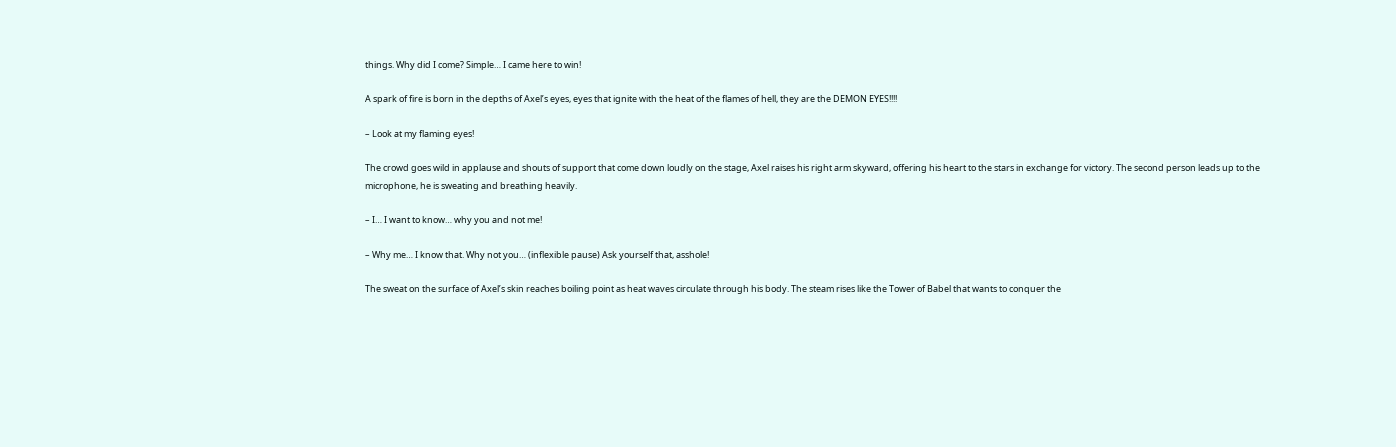things. Why did I come? Simple… I came here to win!

A spark of fire is born in the depths of Axel’s eyes, eyes that ignite with the heat of the flames of hell, they are the DEMON EYES!!!!

– Look at my flaming eyes!

The crowd goes wild in applause and shouts of support that come down loudly on the stage, Axel raises his right arm skyward, offering his heart to the stars in exchange for victory. The second person leads up to the microphone, he is sweating and breathing heavily.

– I… I want to know… why you and not me!

– Why me… I know that. Why not you… (inflexible pause) Ask yourself that, asshole!

The sweat on the surface of Axel’s skin reaches boiling point as heat waves circulate through his body. The steam rises like the Tower of Babel that wants to conquer the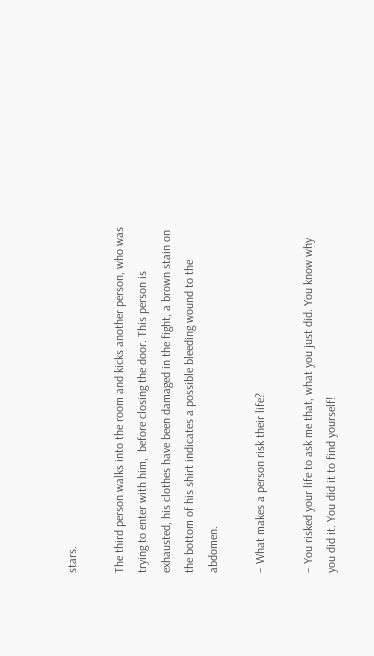stars.

The third person walks into the room and kicks another person, who was trying to enter with him,  before closing the door. This person is exhausted, his clothes have been damaged in the fight, a brown stain on the bottom of his shirt indicates a possible bleeding wound to the abdomen.

– What makes a person risk their life?

– You risked your life to ask me that, what you just did. You know why you did it. You did it to find yourself!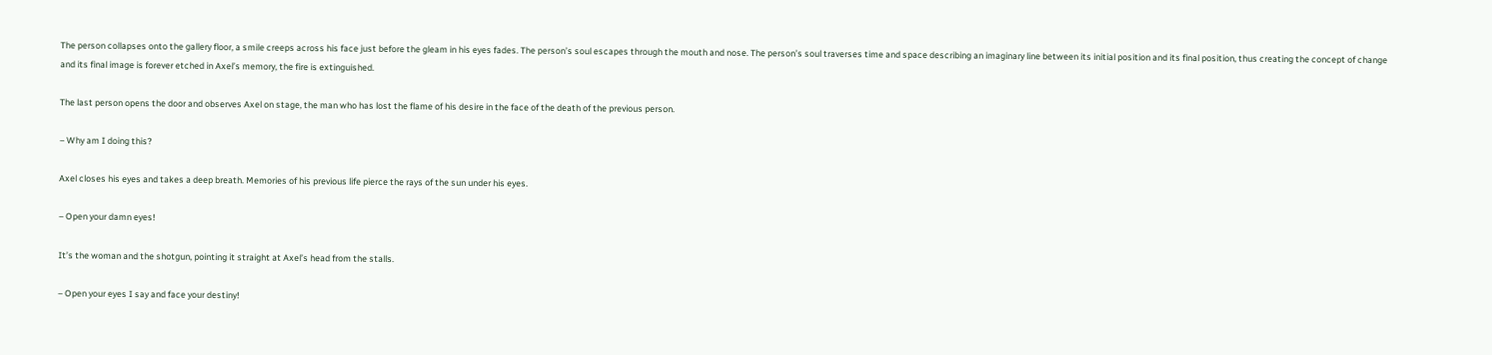The person collapses onto the gallery floor, a smile creeps across his face just before the gleam in his eyes fades. The person’s soul escapes through the mouth and nose. The person’s soul traverses time and space describing an imaginary line between its initial position and its final position, thus creating the concept of change and its final image is forever etched in Axel’s memory, the fire is extinguished.

The last person opens the door and observes Axel on stage, the man who has lost the flame of his desire in the face of the death of the previous person.

– Why am I doing this?

Axel closes his eyes and takes a deep breath. Memories of his previous life pierce the rays of the sun under his eyes.

– Open your damn eyes!

It’s the woman and the shotgun, pointing it straight at Axel’s head from the stalls.

– Open your eyes I say and face your destiny!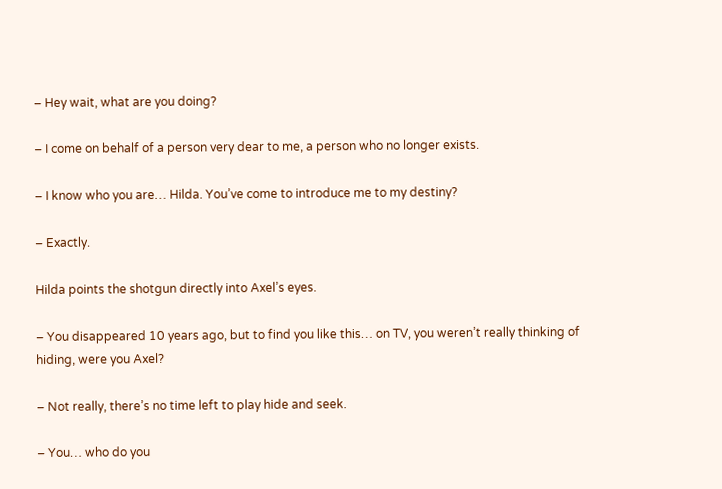– Hey wait, what are you doing?

– I come on behalf of a person very dear to me, a person who no longer exists.

– I know who you are… Hilda. You’ve come to introduce me to my destiny?

– Exactly.

Hilda points the shotgun directly into Axel’s eyes.

– You disappeared 10 years ago, but to find you like this… on TV, you weren’t really thinking of hiding, were you Axel?

– Not really, there’s no time left to play hide and seek.

– You… who do you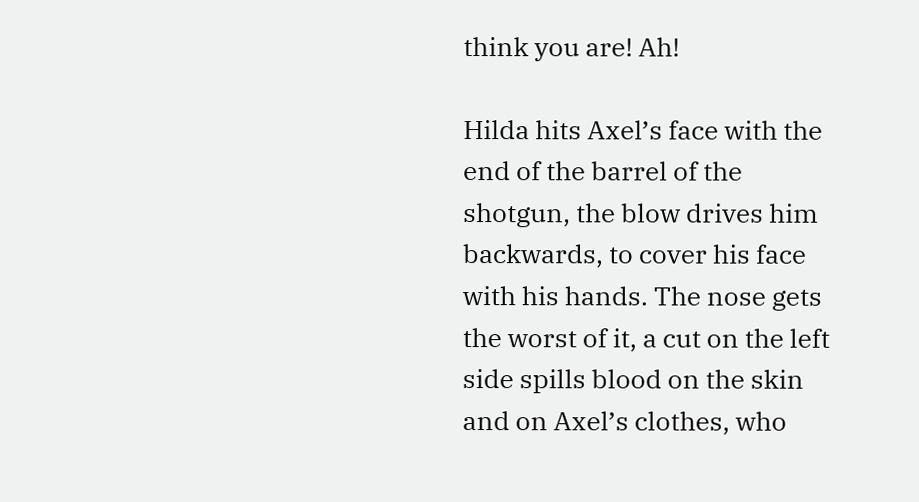think you are! Ah!

Hilda hits Axel’s face with the end of the barrel of the shotgun, the blow drives him backwards, to cover his face with his hands. The nose gets the worst of it, a cut on the left side spills blood on the skin and on Axel’s clothes, who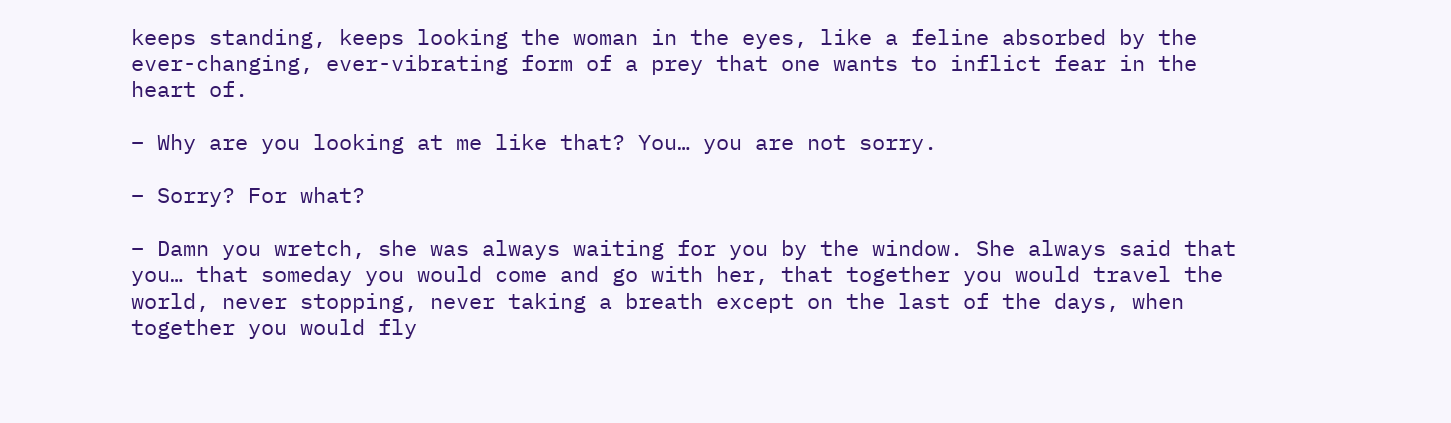keeps standing, keeps looking the woman in the eyes, like a feline absorbed by the ever-changing, ever-vibrating form of a prey that one wants to inflict fear in the heart of.

– Why are you looking at me like that? You… you are not sorry.

– Sorry? For what?

– Damn you wretch, she was always waiting for you by the window. She always said that you… that someday you would come and go with her, that together you would travel the world, never stopping, never taking a breath except on the last of the days, when together you would fly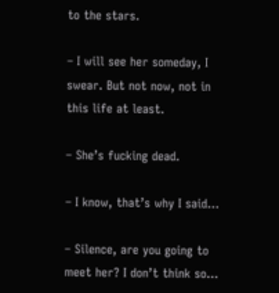to the stars.

– I will see her someday, I swear. But not now, not in this life at least.

– She’s fucking dead.

– I know, that’s why I said…

– Silence, are you going to meet her? I don’t think so…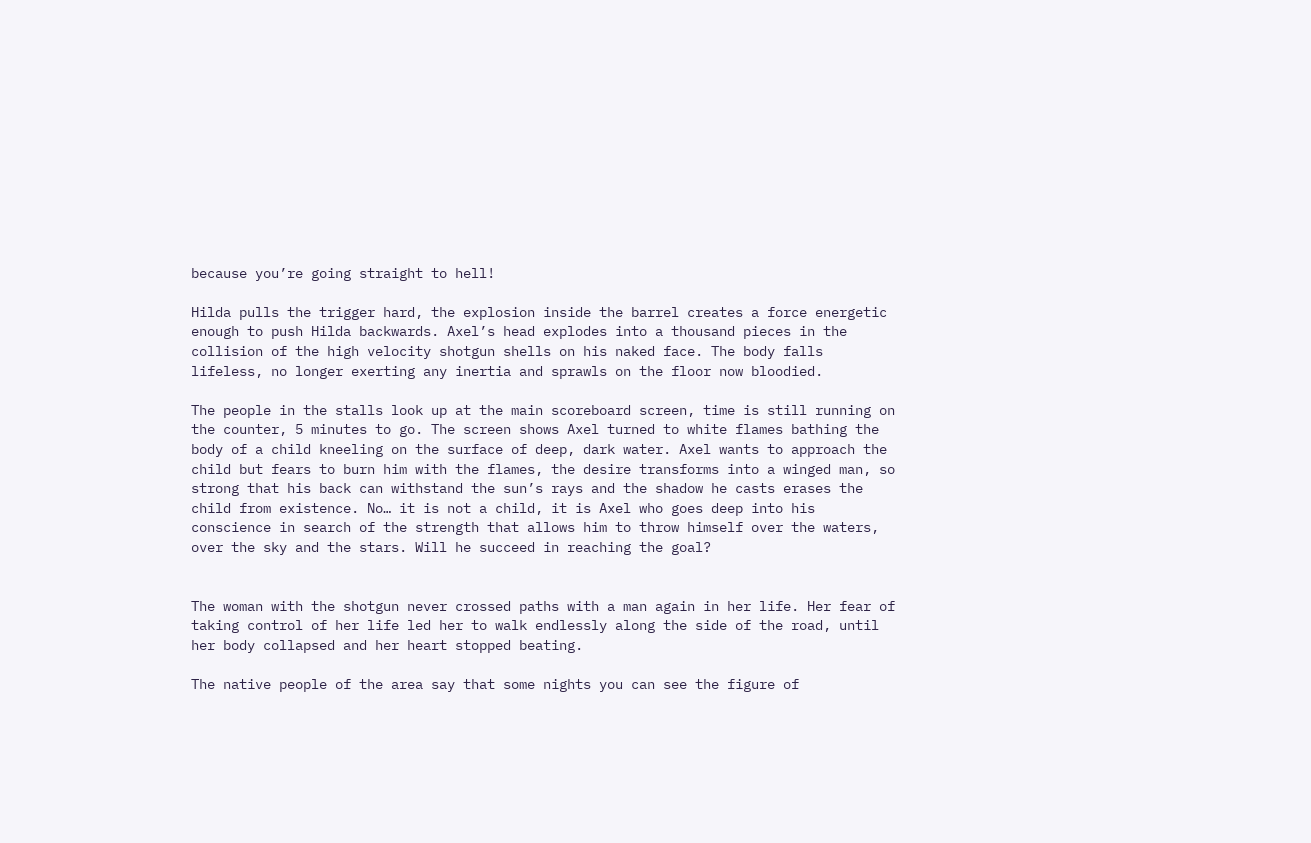because you’re going straight to hell!

Hilda pulls the trigger hard, the explosion inside the barrel creates a force energetic enough to push Hilda backwards. Axel’s head explodes into a thousand pieces in the collision of the high velocity shotgun shells on his naked face. The body falls lifeless, no longer exerting any inertia and sprawls on the floor now bloodied.

The people in the stalls look up at the main scoreboard screen, time is still running on the counter, 5 minutes to go. The screen shows Axel turned to white flames bathing the body of a child kneeling on the surface of deep, dark water. Axel wants to approach the child but fears to burn him with the flames, the desire transforms into a winged man, so strong that his back can withstand the sun’s rays and the shadow he casts erases the child from existence. No… it is not a child, it is Axel who goes deep into his conscience in search of the strength that allows him to throw himself over the waters, over the sky and the stars. Will he succeed in reaching the goal?


The woman with the shotgun never crossed paths with a man again in her life. Her fear of taking control of her life led her to walk endlessly along the side of the road, until her body collapsed and her heart stopped beating.

The native people of the area say that some nights you can see the figure of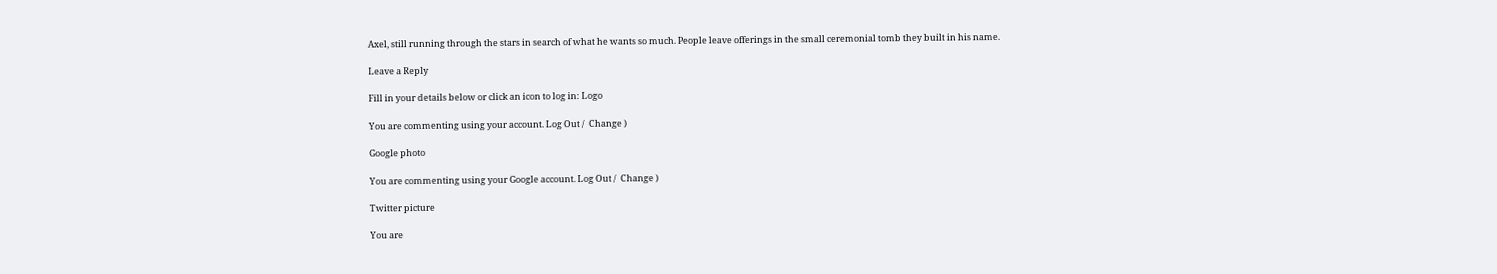Axel, still running through the stars in search of what he wants so much. People leave offerings in the small ceremonial tomb they built in his name.

Leave a Reply

Fill in your details below or click an icon to log in: Logo

You are commenting using your account. Log Out /  Change )

Google photo

You are commenting using your Google account. Log Out /  Change )

Twitter picture

You are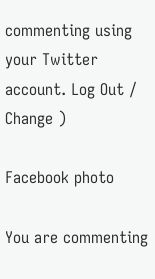commenting using your Twitter account. Log Out /  Change )

Facebook photo

You are commenting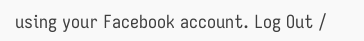using your Facebook account. Log Out /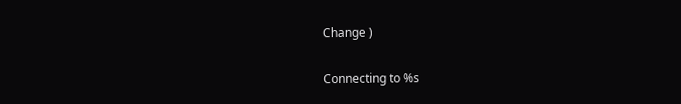Change )

Connecting to %s